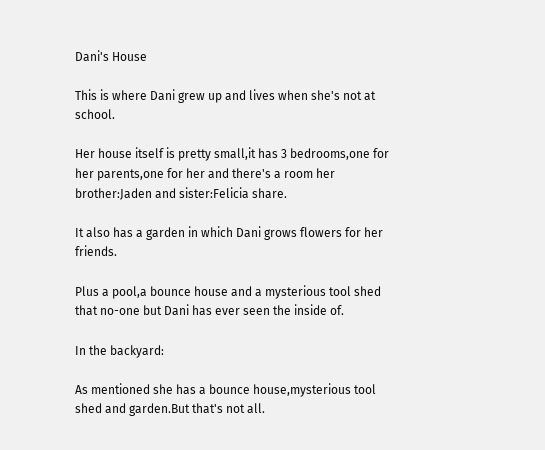Dani's House

This is where Dani grew up and lives when she's not at school.

Her house itself is pretty small,it has 3 bedrooms,one for her parents,one for her and there's a room her brother:Jaden and sister:Felicia share.

It also has a garden in which Dani grows flowers for her friends.

Plus a pool,a bounce house and a mysterious tool shed that no-one but Dani has ever seen the inside of.

In the backyard:

As mentioned she has a bounce house,mysterious tool shed and garden.But that's not all.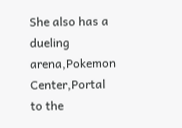She also has a dueling arena,Pokemon Center,Portal to the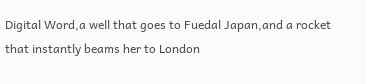Digital Word,a well that goes to Fuedal Japan,and a rocket that instantly beams her to London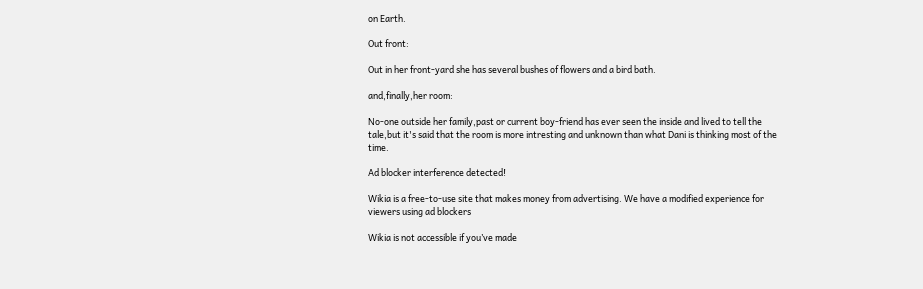on Earth.

Out front:

Out in her front-yard she has several bushes of flowers and a bird bath.

and,finally,her room:

No-one outside her family,past or current boy-friend has ever seen the inside and lived to tell the tale,but it's said that the room is more intresting and unknown than what Dani is thinking most of the time.

Ad blocker interference detected!

Wikia is a free-to-use site that makes money from advertising. We have a modified experience for viewers using ad blockers

Wikia is not accessible if you’ve made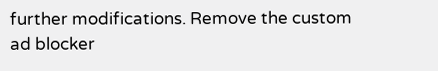further modifications. Remove the custom ad blocker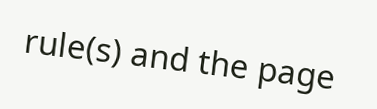rule(s) and the page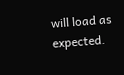will load as expected.